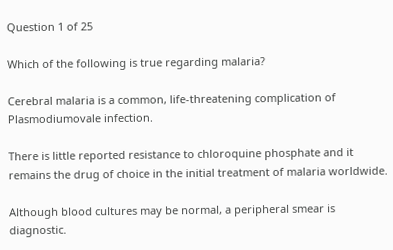Question 1 of 25

Which of the following is true regarding malaria?

Cerebral malaria is a common, life-threatening complication of Plasmodiumovale infection.

There is little reported resistance to chloroquine phosphate and it remains the drug of choice in the initial treatment of malaria worldwide.

Although blood cultures may be normal, a peripheral smear is diagnostic.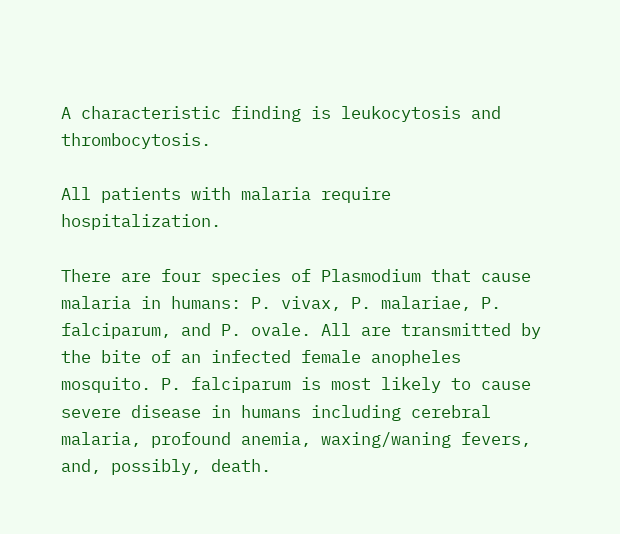A characteristic finding is leukocytosis and thrombocytosis.

All patients with malaria require hospitalization.

There are four species of Plasmodium that cause malaria in humans: P. vivax, P. malariae, P. falciparum, and P. ovale. All are transmitted by the bite of an infected female anopheles mosquito. P. falciparum is most likely to cause severe disease in humans including cerebral malaria, profound anemia, waxing/waning fevers, and, possibly, death.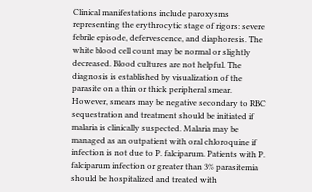Clinical manifestations include paroxysms representing the erythrocytic stage of rigors: severe febrile episode, defervescence, and diaphoresis. The white blood cell count may be normal or slightly decreased. Blood cultures are not helpful. The diagnosis is established by visualization of the parasite on a thin or thick peripheral smear. However, smears may be negative secondary to RBC sequestration and treatment should be initiated if malaria is clinically suspected. Malaria may be managed as an outpatient with oral chloroquine if infection is not due to P. falciparum. Patients with P. falciparum infection or greater than 3% parasitemia should be hospitalized and treated with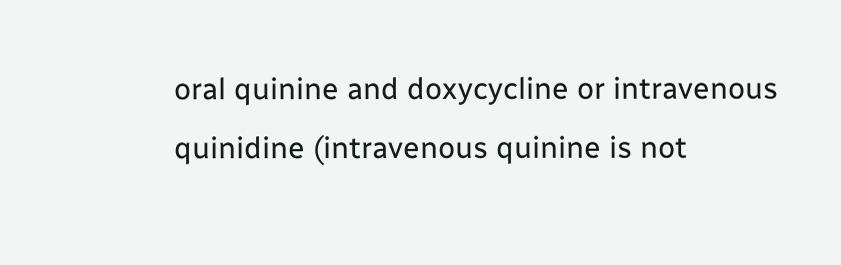oral quinine and doxycycline or intravenous quinidine (intravenous quinine is not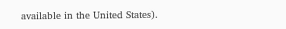available in the United States).